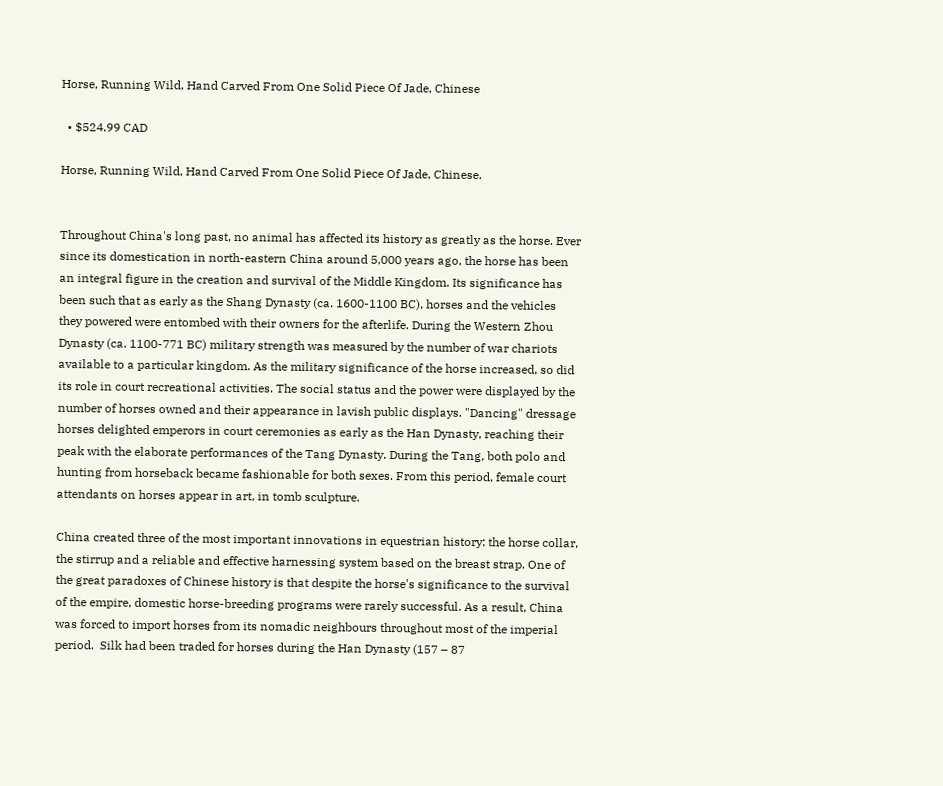Horse, Running Wild, Hand Carved From One Solid Piece Of Jade, Chinese

  • $524.99 CAD

Horse, Running Wild, Hand Carved From One Solid Piece Of Jade, Chinese.


Throughout China's long past, no animal has affected its history as greatly as the horse. Ever since its domestication in north-eastern China around 5,000 years ago, the horse has been an integral figure in the creation and survival of the Middle Kingdom. Its significance has been such that as early as the Shang Dynasty (ca. 1600-1100 BC), horses and the vehicles they powered were entombed with their owners for the afterlife. During the Western Zhou Dynasty (ca. 1100-771 BC) military strength was measured by the number of war chariots available to a particular kingdom. As the military significance of the horse increased, so did its role in court recreational activities. The social status and the power were displayed by the number of horses owned and their appearance in lavish public displays. "Dancing" dressage horses delighted emperors in court ceremonies as early as the Han Dynasty, reaching their peak with the elaborate performances of the Tang Dynasty. During the Tang, both polo and hunting from horseback became fashionable for both sexes. From this period, female court attendants on horses appear in art, in tomb sculpture.

China created three of the most important innovations in equestrian history: the horse collar, the stirrup and a reliable and effective harnessing system based on the breast strap. One of the great paradoxes of Chinese history is that despite the horse's significance to the survival of the empire, domestic horse-breeding programs were rarely successful. As a result, China was forced to import horses from its nomadic neighbours throughout most of the imperial period.  Silk had been traded for horses during the Han Dynasty (157 – 87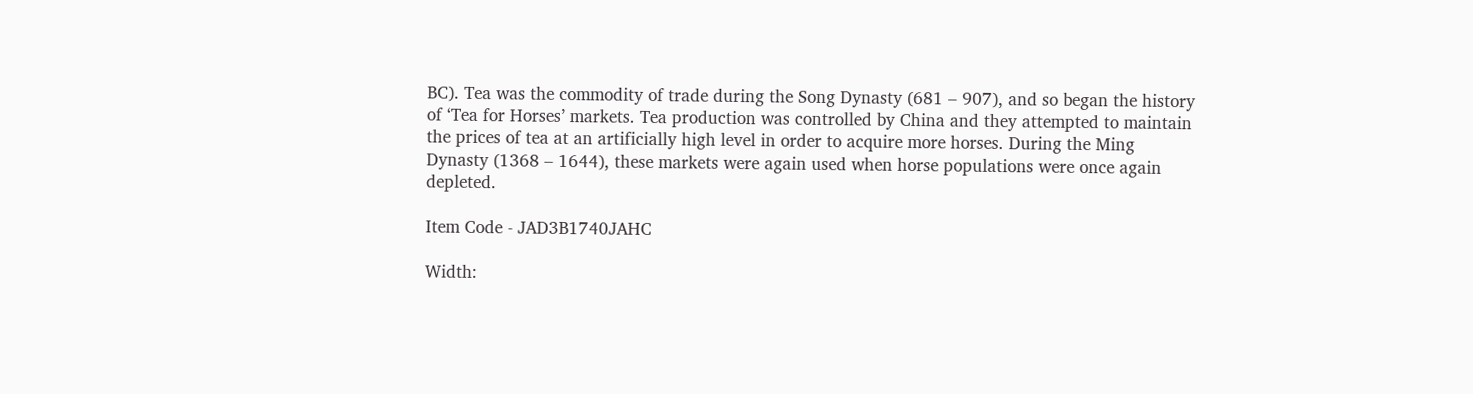BC). Tea was the commodity of trade during the Song Dynasty (681 – 907), and so began the history of ‘Tea for Horses’ markets. Tea production was controlled by China and they attempted to maintain the prices of tea at an artificially high level in order to acquire more horses. During the Ming Dynasty (1368 – 1644), these markets were again used when horse populations were once again depleted.

Item Code - JAD3B1740JAHC

Width: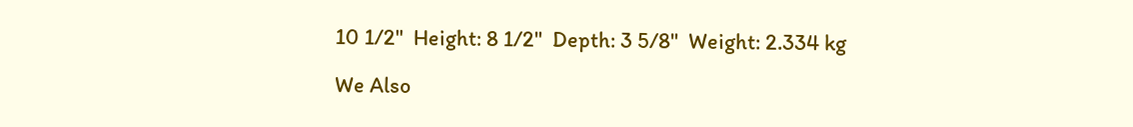10 1/2"  Height: 8 1/2"  Depth: 3 5/8"  Weight: 2.334 kg

We Also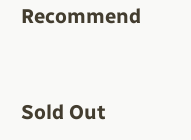Recommend



Sold Out